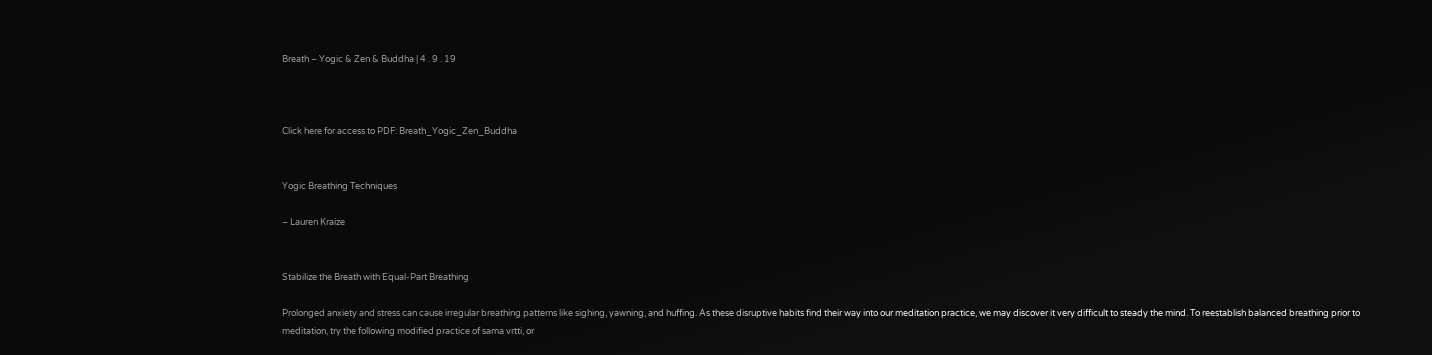Breath – Yogic & Zen & Buddha | 4 . 9 . 19



Click here for access to PDF: Breath_Yogic_Zen_Buddha


Yogic Breathing Techniques

– Lauren Kraize


Stabilize the Breath with Equal-Part Breathing

Prolonged anxiety and stress can cause irregular breathing patterns like sighing, yawning, and huffing. As these disruptive habits find their way into our meditation practice, we may discover it very difficult to steady the mind. To reestablish balanced breathing prior to meditation, try the following modified practice of sama vrtti, or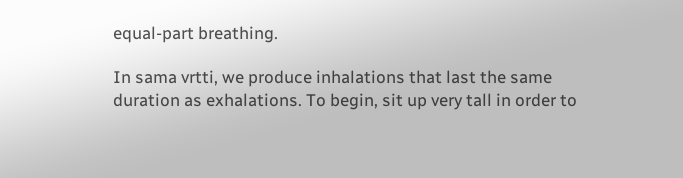equal-part breathing.

In sama vrtti, we produce inhalations that last the same duration as exhalations. To begin, sit up very tall in order to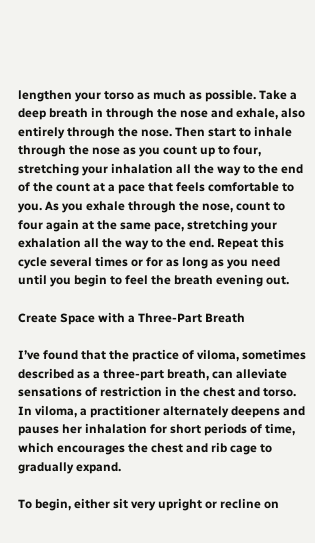lengthen your torso as much as possible. Take a deep breath in through the nose and exhale, also entirely through the nose. Then start to inhale through the nose as you count up to four, stretching your inhalation all the way to the end of the count at a pace that feels comfortable to you. As you exhale through the nose, count to four again at the same pace, stretching your exhalation all the way to the end. Repeat this cycle several times or for as long as you need until you begin to feel the breath evening out.

Create Space with a Three-Part Breath

I’ve found that the practice of viloma, sometimes described as a three-part breath, can alleviate sensations of restriction in the chest and torso. In viloma, a practitioner alternately deepens and pauses her inhalation for short periods of time, which encourages the chest and rib cage to gradually expand.

To begin, either sit very upright or recline on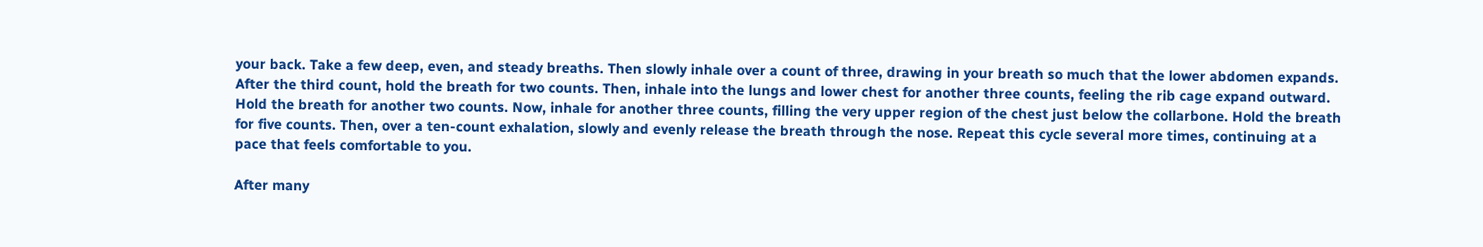your back. Take a few deep, even, and steady breaths. Then slowly inhale over a count of three, drawing in your breath so much that the lower abdomen expands. After the third count, hold the breath for two counts. Then, inhale into the lungs and lower chest for another three counts, feeling the rib cage expand outward. Hold the breath for another two counts. Now, inhale for another three counts, filling the very upper region of the chest just below the collarbone. Hold the breath for five counts. Then, over a ten-count exhalation, slowly and evenly release the breath through the nose. Repeat this cycle several more times, continuing at a pace that feels comfortable to you.

After many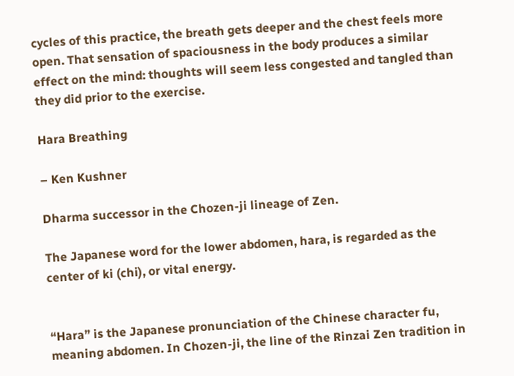cycles of this practice, the breath gets deeper and the chest feels more open. That sensation of spaciousness in the body produces a similar effect on the mind: thoughts will seem less congested and tangled than they did prior to the exercise.

Hara Breathing

– Ken Kushner

Dharma successor in the Chozen-ji lineage of Zen.

The Japanese word for the lower abdomen, hara, is regarded as the center of ki (chi), or vital energy.


“Hara” is the Japanese pronunciation of the Chinese character fu, meaning abdomen. In Chozen-ji, the line of the Rinzai Zen tradition in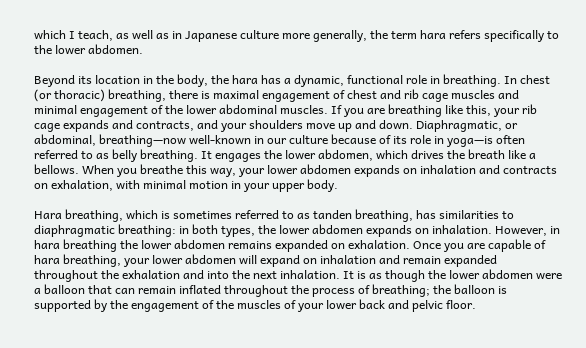which I teach, as well as in Japanese culture more generally, the term hara refers specifically to the lower abdomen.

Beyond its location in the body, the hara has a dynamic, functional role in breathing. In chest (or thoracic) breathing, there is maximal engagement of chest and rib cage muscles and minimal engagement of the lower abdominal muscles. If you are breathing like this, your rib cage expands and contracts, and your shoulders move up and down. Diaphragmatic, or abdominal, breathing—now well-known in our culture because of its role in yoga—is often referred to as belly breathing. It engages the lower abdomen, which drives the breath like a bellows. When you breathe this way, your lower abdomen expands on inhalation and contracts on exhalation, with minimal motion in your upper body.

Hara breathing, which is sometimes referred to as tanden breathing, has similarities to diaphragmatic breathing: in both types, the lower abdomen expands on inhalation. However, in hara breathing the lower abdomen remains expanded on exhalation. Once you are capable of hara breathing, your lower abdomen will expand on inhalation and remain expanded throughout the exhalation and into the next inhalation. It is as though the lower abdomen were a balloon that can remain inflated throughout the process of breathing; the balloon is supported by the engagement of the muscles of your lower back and pelvic floor.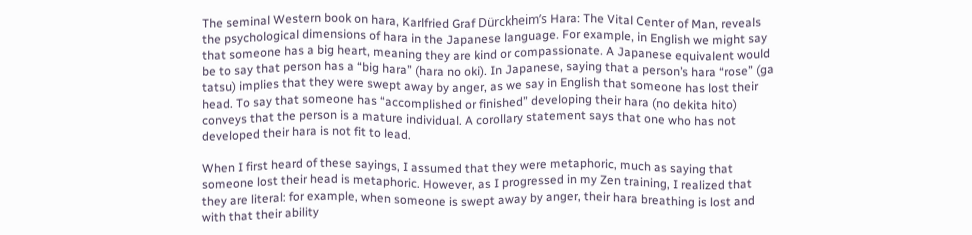The seminal Western book on hara, Karlfried Graf Dürckheim’s Hara: The Vital Center of Man, reveals the psychological dimensions of hara in the Japanese language. For example, in English we might say that someone has a big heart, meaning they are kind or compassionate. A Japanese equivalent would be to say that person has a “big hara” (hara no oki). In Japanese, saying that a person’s hara “rose” (ga tatsu) implies that they were swept away by anger, as we say in English that someone has lost their head. To say that someone has “accomplished or finished” developing their hara (no dekita hito) conveys that the person is a mature individual. A corollary statement says that one who has not developed their hara is not fit to lead.

When I first heard of these sayings, I assumed that they were metaphoric, much as saying that someone lost their head is metaphoric. However, as I progressed in my Zen training, I realized that they are literal: for example, when someone is swept away by anger, their hara breathing is lost and with that their ability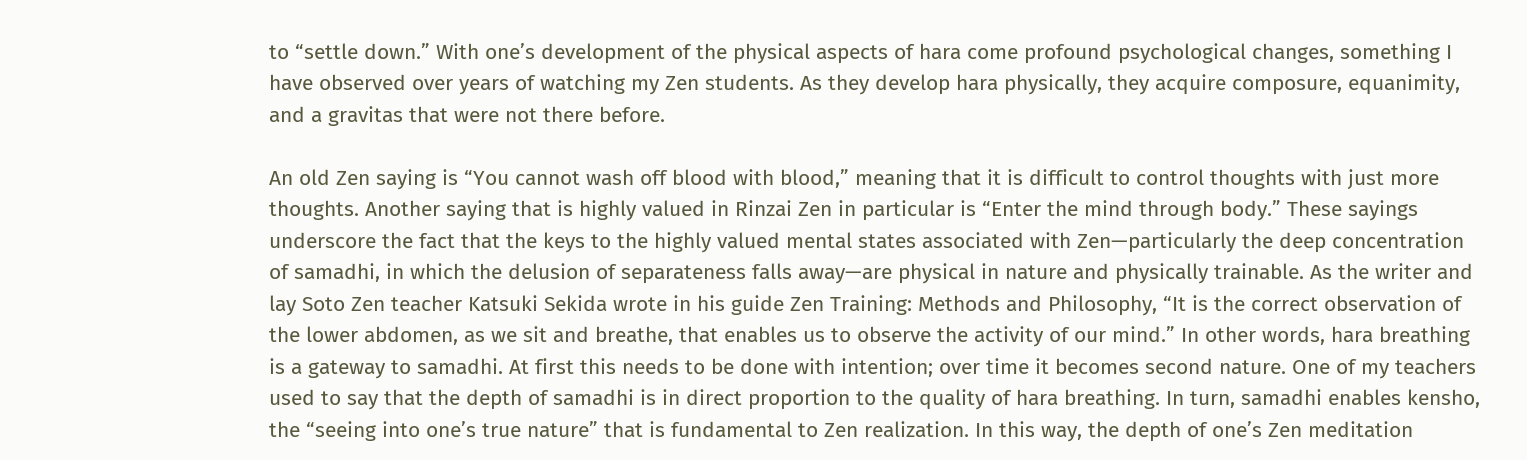to “settle down.” With one’s development of the physical aspects of hara come profound psychological changes, something I have observed over years of watching my Zen students. As they develop hara physically, they acquire composure, equanimity, and a gravitas that were not there before.

An old Zen saying is “You cannot wash off blood with blood,” meaning that it is difficult to control thoughts with just more thoughts. Another saying that is highly valued in Rinzai Zen in particular is “Enter the mind through body.” These sayings underscore the fact that the keys to the highly valued mental states associated with Zen—particularly the deep concentration of samadhi, in which the delusion of separateness falls away—are physical in nature and physically trainable. As the writer and lay Soto Zen teacher Katsuki Sekida wrote in his guide Zen Training: Methods and Philosophy, “It is the correct observation of the lower abdomen, as we sit and breathe, that enables us to observe the activity of our mind.” In other words, hara breathing is a gateway to samadhi. At first this needs to be done with intention; over time it becomes second nature. One of my teachers used to say that the depth of samadhi is in direct proportion to the quality of hara breathing. In turn, samadhi enables kensho, the “seeing into one’s true nature” that is fundamental to Zen realization. In this way, the depth of one’s Zen meditation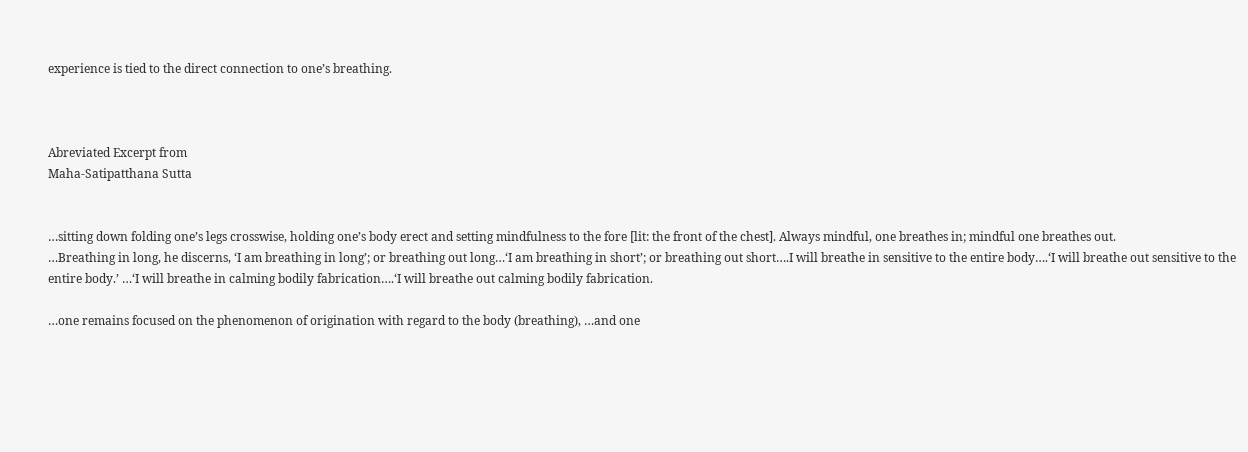experience is tied to the direct connection to one’s breathing.



Abreviated Excerpt from
Maha-Satipatthana Sutta


…sitting down folding one’s legs crosswise, holding one’s body erect and setting mindfulness to the fore [lit: the front of the chest]. Always mindful, one breathes in; mindful one breathes out.
…Breathing in long, he discerns, ‘I am breathing in long’; or breathing out long…‘I am breathing in short’; or breathing out short….I will breathe in sensitive to the entire body….‘I will breathe out sensitive to the entire body.’ …‘I will breathe in calming bodily fabrication….‘I will breathe out calming bodily fabrication.

…one remains focused on the phenomenon of origination with regard to the body (breathing), …and one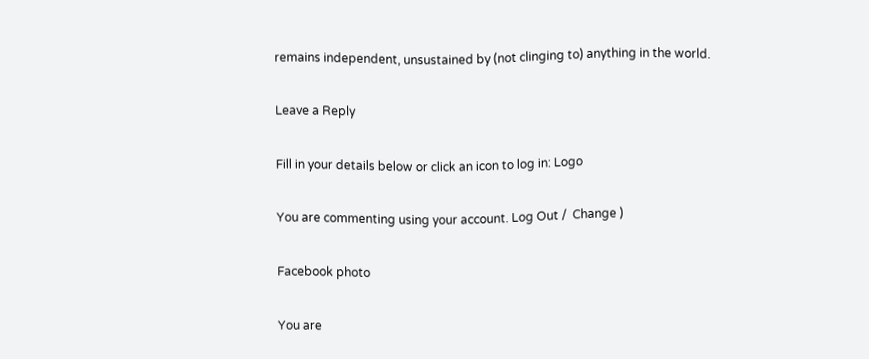remains independent, unsustained by (not clinging to) anything in the world.

Leave a Reply

Fill in your details below or click an icon to log in: Logo

You are commenting using your account. Log Out /  Change )

Facebook photo

You are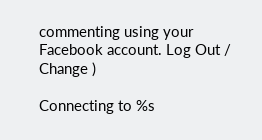commenting using your Facebook account. Log Out /  Change )

Connecting to %s